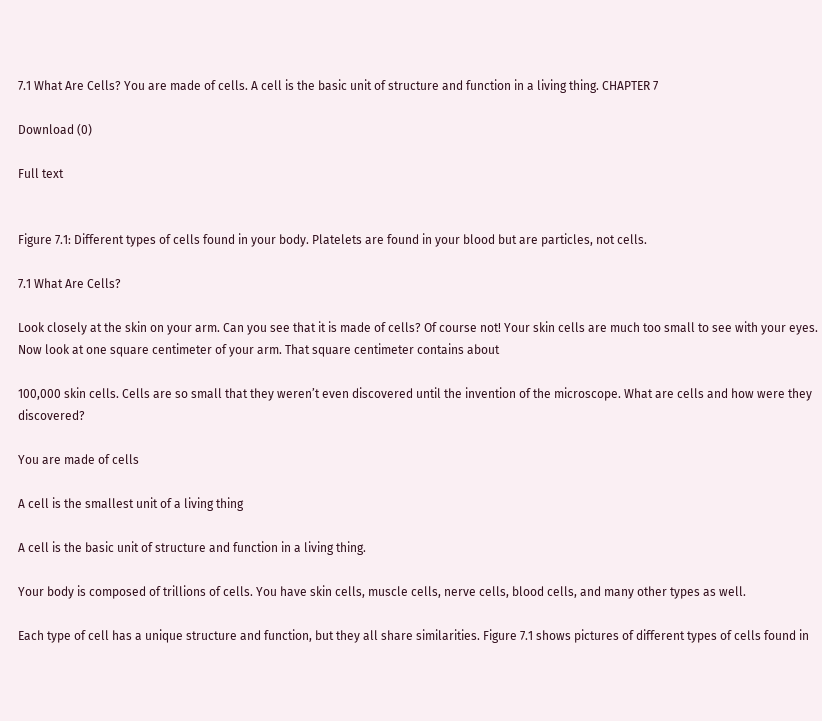7.1 What Are Cells? You are made of cells. A cell is the basic unit of structure and function in a living thing. CHAPTER 7

Download (0)

Full text


Figure 7.1: Different types of cells found in your body. Platelets are found in your blood but are particles, not cells.

7.1 What Are Cells?

Look closely at the skin on your arm. Can you see that it is made of cells? Of course not! Your skin cells are much too small to see with your eyes. Now look at one square centimeter of your arm. That square centimeter contains about

100,000 skin cells. Cells are so small that they weren’t even discovered until the invention of the microscope. What are cells and how were they discovered?

You are made of cells

A cell is the smallest unit of a living thing

A cell is the basic unit of structure and function in a living thing.

Your body is composed of trillions of cells. You have skin cells, muscle cells, nerve cells, blood cells, and many other types as well.

Each type of cell has a unique structure and function, but they all share similarities. Figure 7.1 shows pictures of different types of cells found in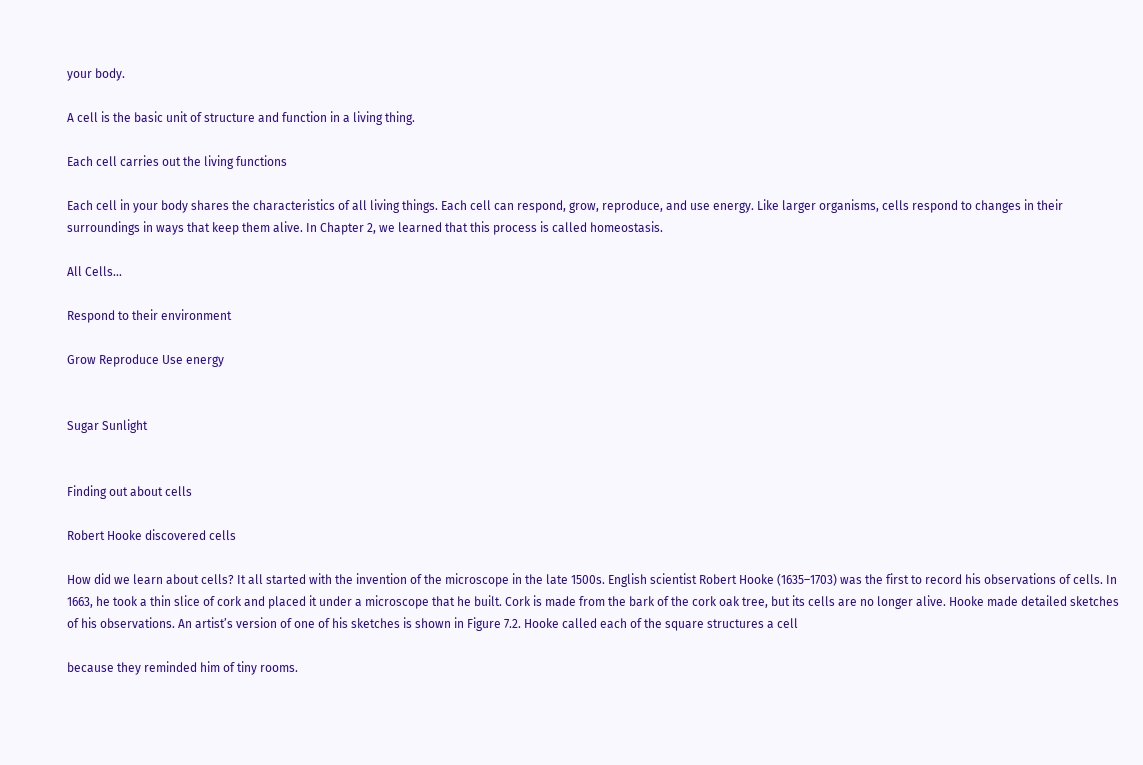your body.

A cell is the basic unit of structure and function in a living thing.

Each cell carries out the living functions

Each cell in your body shares the characteristics of all living things. Each cell can respond, grow, reproduce, and use energy. Like larger organisms, cells respond to changes in their surroundings in ways that keep them alive. In Chapter 2, we learned that this process is called homeostasis.

All Cells...

Respond to their environment

Grow Reproduce Use energy


Sugar Sunlight


Finding out about cells

Robert Hooke discovered cells

How did we learn about cells? It all started with the invention of the microscope in the late 1500s. English scientist Robert Hooke (1635–1703) was the first to record his observations of cells. In 1663, he took a thin slice of cork and placed it under a microscope that he built. Cork is made from the bark of the cork oak tree, but its cells are no longer alive. Hooke made detailed sketches of his observations. An artist’s version of one of his sketches is shown in Figure 7.2. Hooke called each of the square structures a cell

because they reminded him of tiny rooms.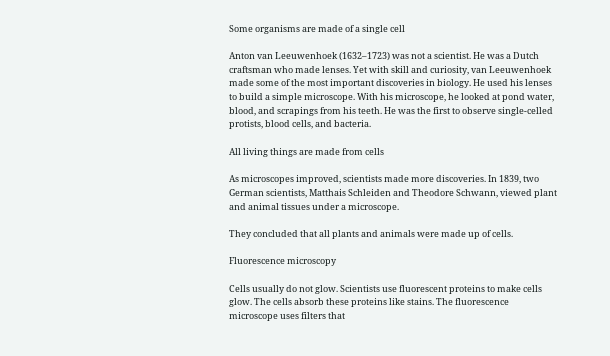Some organisms are made of a single cell

Anton van Leeuwenhoek (1632–1723) was not a scientist. He was a Dutch craftsman who made lenses. Yet with skill and curiosity, van Leeuwenhoek made some of the most important discoveries in biology. He used his lenses to build a simple microscope. With his microscope, he looked at pond water, blood, and scrapings from his teeth. He was the first to observe single-celled protists, blood cells, and bacteria.

All living things are made from cells

As microscopes improved, scientists made more discoveries. In 1839, two German scientists, Matthais Schleiden and Theodore Schwann, viewed plant and animal tissues under a microscope.

They concluded that all plants and animals were made up of cells.

Fluorescence microscopy

Cells usually do not glow. Scientists use fluorescent proteins to make cells glow. The cells absorb these proteins like stains. The fluorescence microscope uses filters that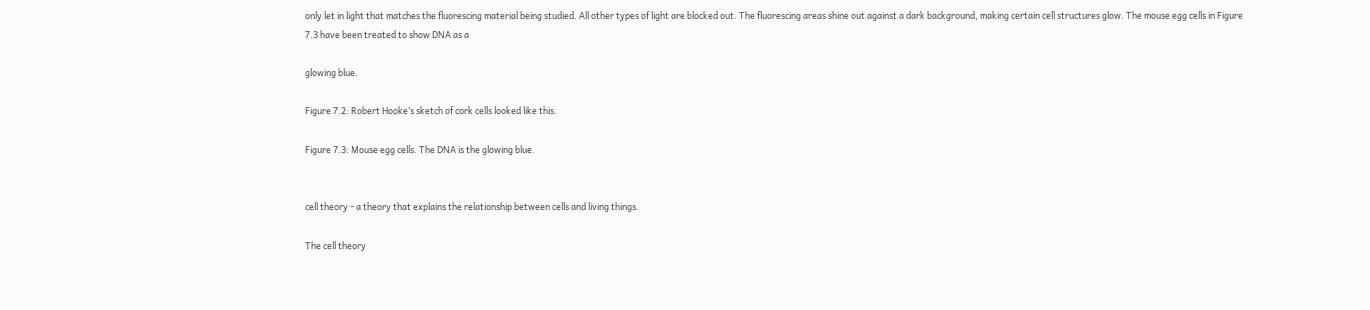only let in light that matches the fluorescing material being studied. All other types of light are blocked out. The fluorescing areas shine out against a dark background, making certain cell structures glow. The mouse egg cells in Figure 7.3 have been treated to show DNA as a

glowing blue.

Figure 7.2: Robert Hooke’s sketch of cork cells looked like this.

Figure 7.3: Mouse egg cells. The DNA is the glowing blue.


cell theory - a theory that explains the relationship between cells and living things.

The cell theory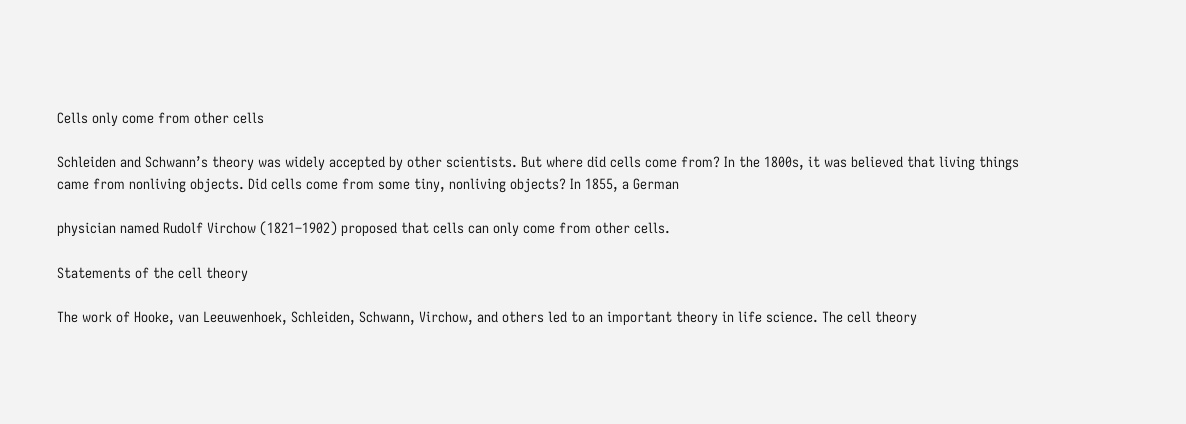Cells only come from other cells

Schleiden and Schwann’s theory was widely accepted by other scientists. But where did cells come from? In the 1800s, it was believed that living things came from nonliving objects. Did cells come from some tiny, nonliving objects? In 1855, a German

physician named Rudolf Virchow (1821–1902) proposed that cells can only come from other cells.

Statements of the cell theory

The work of Hooke, van Leeuwenhoek, Schleiden, Schwann, Virchow, and others led to an important theory in life science. The cell theory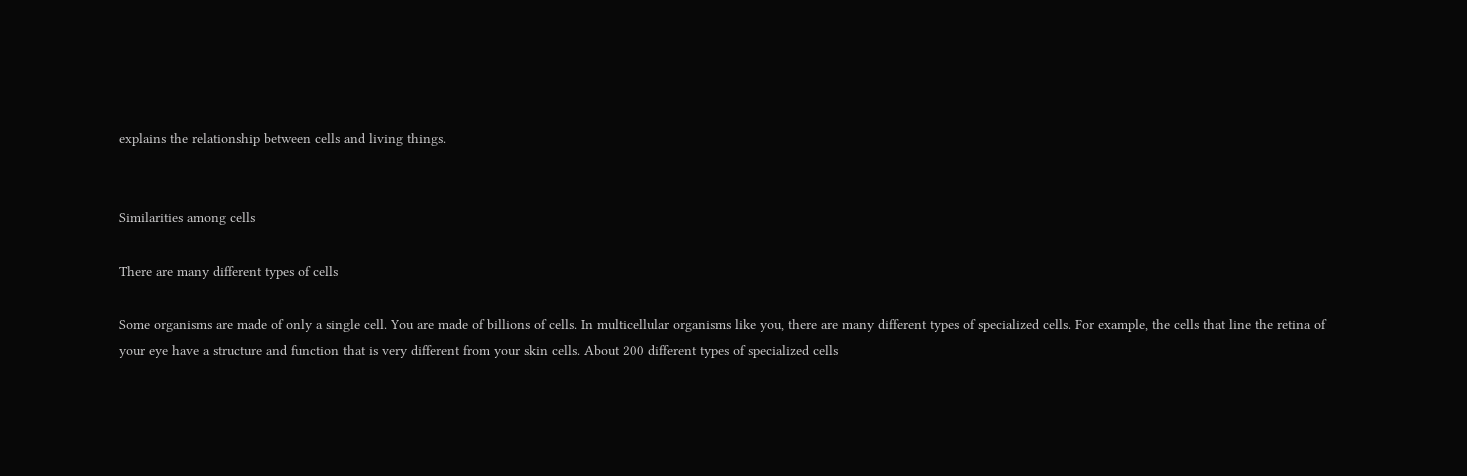explains the relationship between cells and living things.


Similarities among cells

There are many different types of cells

Some organisms are made of only a single cell. You are made of billions of cells. In multicellular organisms like you, there are many different types of specialized cells. For example, the cells that line the retina of your eye have a structure and function that is very different from your skin cells. About 200 different types of specialized cells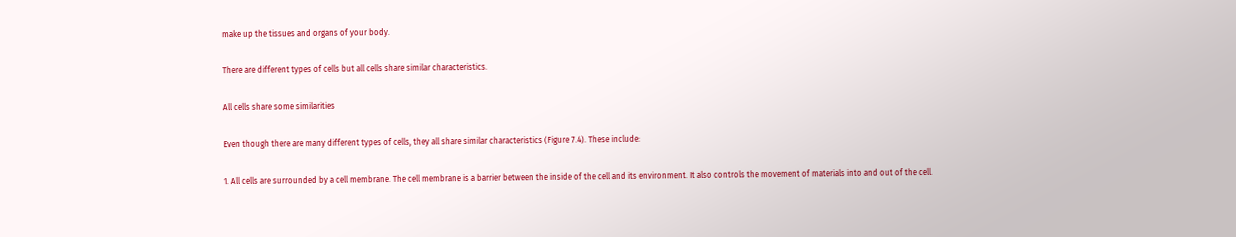make up the tissues and organs of your body.

There are different types of cells but all cells share similar characteristics.

All cells share some similarities

Even though there are many different types of cells, they all share similar characteristics (Figure 7.4). These include:

1. All cells are surrounded by a cell membrane. The cell membrane is a barrier between the inside of the cell and its environment. It also controls the movement of materials into and out of the cell.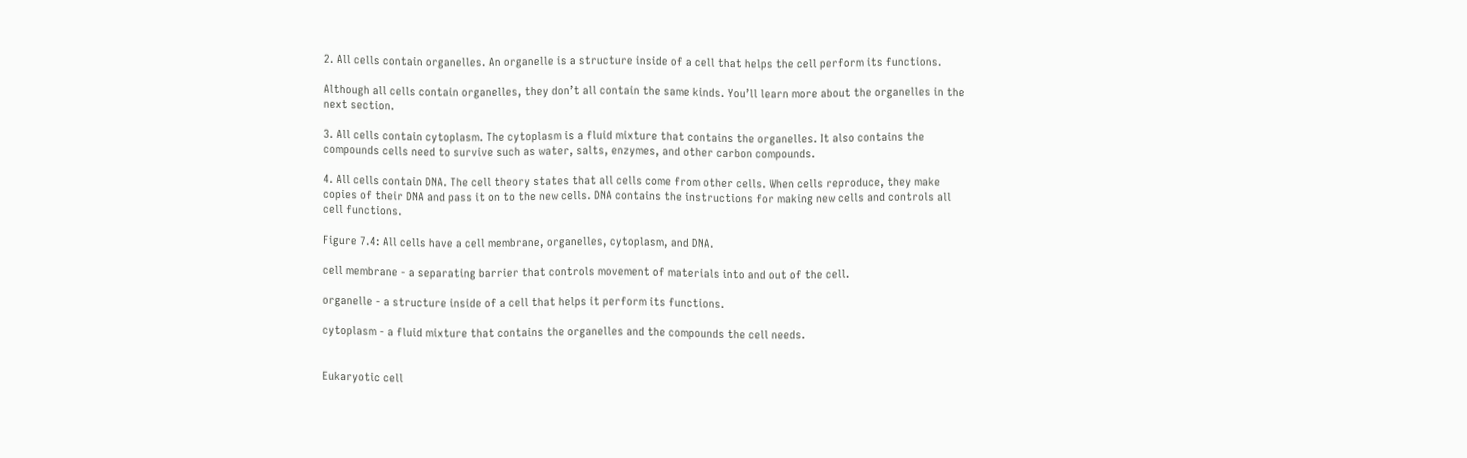2. All cells contain organelles. An organelle is a structure inside of a cell that helps the cell perform its functions.

Although all cells contain organelles, they don’t all contain the same kinds. You’ll learn more about the organelles in the next section.

3. All cells contain cytoplasm. The cytoplasm is a fluid mixture that contains the organelles. It also contains the compounds cells need to survive such as water, salts, enzymes, and other carbon compounds.

4. All cells contain DNA. The cell theory states that all cells come from other cells. When cells reproduce, they make copies of their DNA and pass it on to the new cells. DNA contains the instructions for making new cells and controls all cell functions.

Figure 7.4: All cells have a cell membrane, organelles, cytoplasm, and DNA.

cell membrane - a separating barrier that controls movement of materials into and out of the cell.

organelle - a structure inside of a cell that helps it perform its functions.

cytoplasm - a fluid mixture that contains the organelles and the compounds the cell needs.


Eukaryotic cell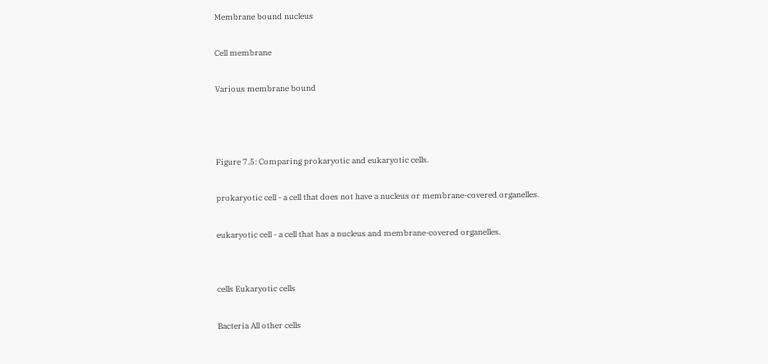Membrane bound nucleus

Cell membrane

Various membrane bound



Figure 7.5: Comparing prokaryotic and eukaryotic cells.

prokaryotic cell - a cell that does not have a nucleus or membrane-covered organelles.

eukaryotic cell - a cell that has a nucleus and membrane-covered organelles.


cells Eukaryotic cells

Bacteria All other cells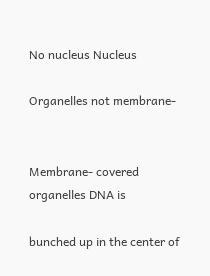No nucleus Nucleus

Organelles not membrane-


Membrane- covered organelles DNA is

bunched up in the center of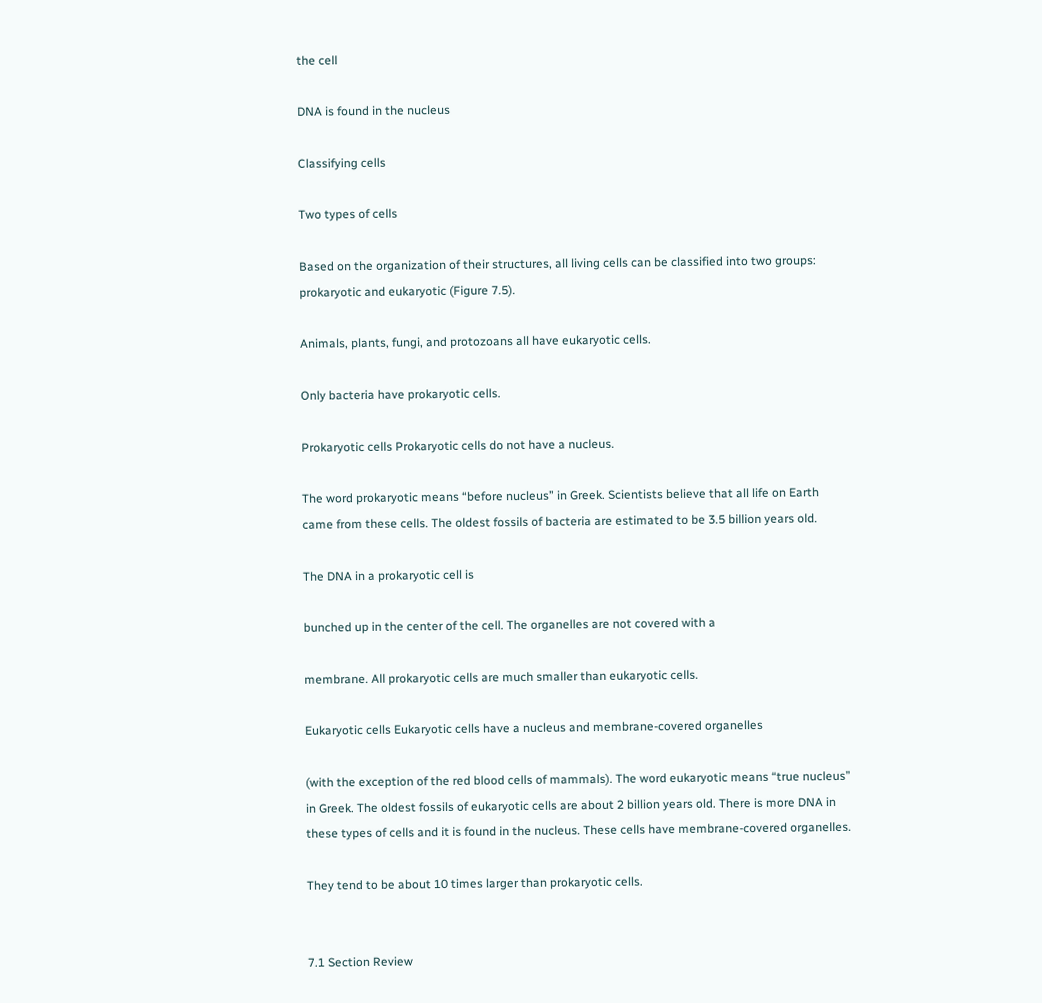the cell

DNA is found in the nucleus

Classifying cells

Two types of cells

Based on the organization of their structures, all living cells can be classified into two groups: prokaryotic and eukaryotic (Figure 7.5).

Animals, plants, fungi, and protozoans all have eukaryotic cells.

Only bacteria have prokaryotic cells.

Prokaryotic cells Prokaryotic cells do not have a nucleus.

The word prokaryotic means “before nucleus” in Greek. Scientists believe that all life on Earth came from these cells. The oldest fossils of bacteria are estimated to be 3.5 billion years old.

The DNA in a prokaryotic cell is

bunched up in the center of the cell. The organelles are not covered with a

membrane. All prokaryotic cells are much smaller than eukaryotic cells.

Eukaryotic cells Eukaryotic cells have a nucleus and membrane-covered organelles

(with the exception of the red blood cells of mammals). The word eukaryotic means “true nucleus” in Greek. The oldest fossils of eukaryotic cells are about 2 billion years old. There is more DNA in these types of cells and it is found in the nucleus. These cells have membrane-covered organelles.

They tend to be about 10 times larger than prokaryotic cells.


7.1 Section Review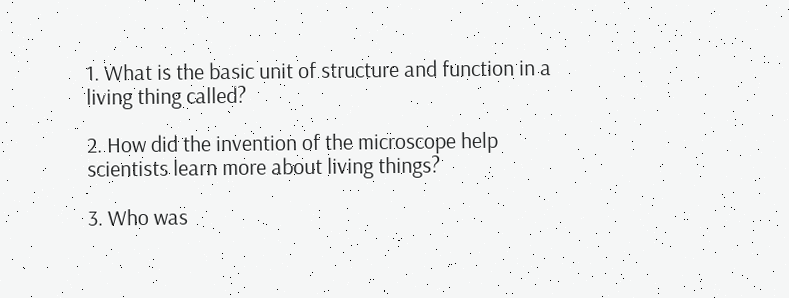1. What is the basic unit of structure and function in a living thing called?

2. How did the invention of the microscope help scientists learn more about living things?

3. Who was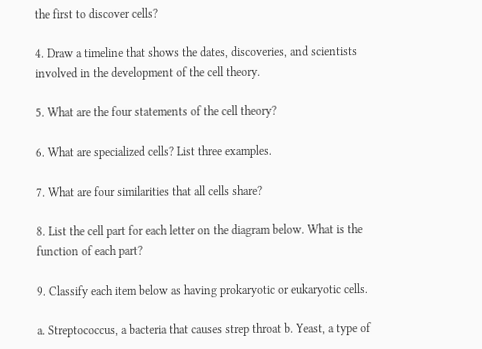the first to discover cells?

4. Draw a timeline that shows the dates, discoveries, and scientists involved in the development of the cell theory.

5. What are the four statements of the cell theory?

6. What are specialized cells? List three examples.

7. What are four similarities that all cells share?

8. List the cell part for each letter on the diagram below. What is the function of each part?

9. Classify each item below as having prokaryotic or eukaryotic cells.

a. Streptococcus, a bacteria that causes strep throat b. Yeast, a type of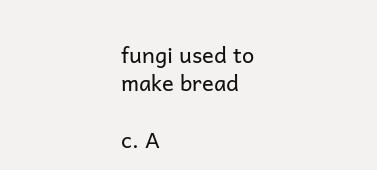fungi used to make bread

c. A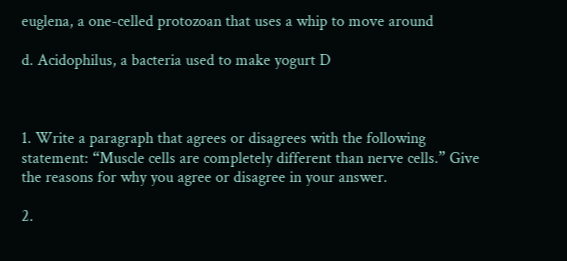euglena, a one-celled protozoan that uses a whip to move around

d. Acidophilus, a bacteria used to make yogurt D



1. Write a paragraph that agrees or disagrees with the following statement: “Muscle cells are completely different than nerve cells.” Give the reasons for why you agree or disagree in your answer.

2.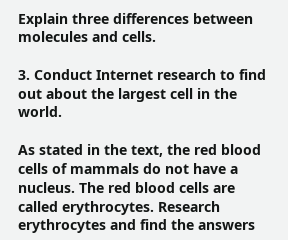Explain three differences between molecules and cells.

3. Conduct Internet research to find out about the largest cell in the world.

As stated in the text, the red blood cells of mammals do not have a nucleus. The red blood cells are called erythrocytes. Research erythrocytes and find the answers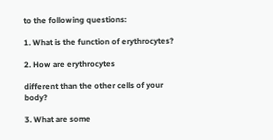to the following questions:

1. What is the function of erythrocytes?

2. How are erythrocytes

different than the other cells of your body?

3. What are some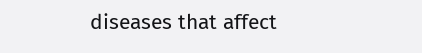diseases that affect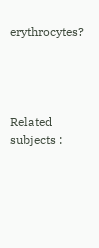erythrocytes?




Related subjects :